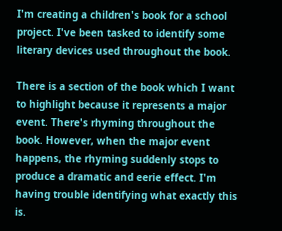I'm creating a children's book for a school project. I've been tasked to identify some literary devices used throughout the book.

There is a section of the book which I want to highlight because it represents a major event. There's rhyming throughout the book. However, when the major event happens, the rhyming suddenly stops to produce a dramatic and eerie effect. I'm having trouble identifying what exactly this is.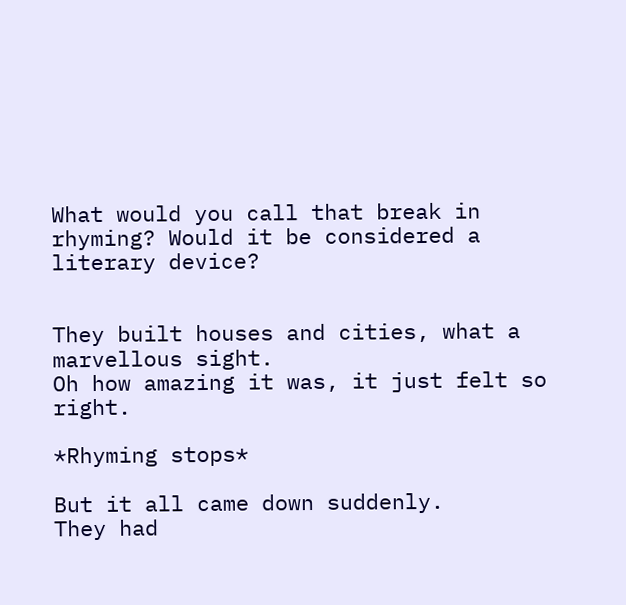What would you call that break in rhyming? Would it be considered a literary device?


They built houses and cities, what a marvellous sight.
Oh how amazing it was, it just felt so right.

*Rhyming stops*

But it all came down suddenly.
They had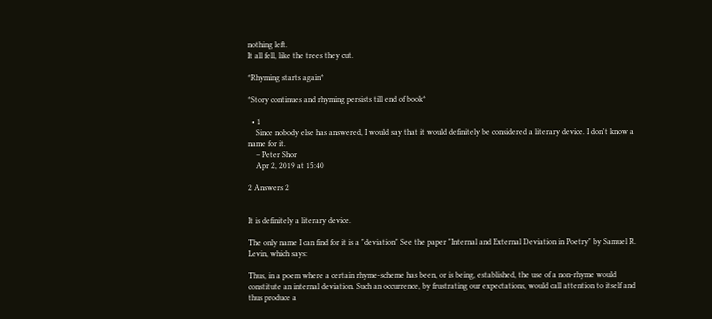nothing left.
It all fell, like the trees they cut.

*Rhyming starts again*

*Story continues and rhyming persists till end of book*

  • 1
    Since nobody else has answered, I would say that it would definitely be considered a literary device. I don't know a name for it.
    – Peter Shor
    Apr 2, 2019 at 15:40

2 Answers 2


It is definitely a literary device.

The only name I can find for it is a "deviation" See the paper "Internal and External Deviation in Poetry" by Samuel R. Levin, which says:

Thus, in a poem where a certain rhyme-scheme has been, or is being, established, the use of a non-rhyme would constitute an internal deviation. Such an occurrence, by frustrating our expectations, would call attention to itself and thus produce a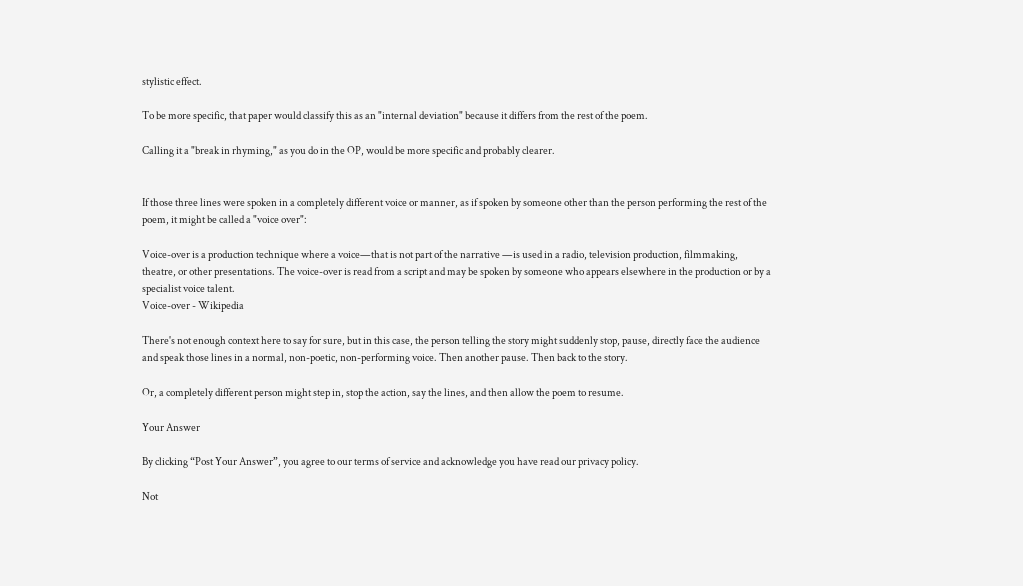stylistic effect.

To be more specific, that paper would classify this as an "internal deviation" because it differs from the rest of the poem.

Calling it a "break in rhyming," as you do in the OP, would be more specific and probably clearer.


If those three lines were spoken in a completely different voice or manner, as if spoken by someone other than the person performing the rest of the poem, it might be called a "voice over":

Voice-over is a production technique where a voice—that is not part of the narrative —is used in a radio, television production, filmmaking, theatre, or other presentations. The voice-over is read from a script and may be spoken by someone who appears elsewhere in the production or by a specialist voice talent.
Voice-over - Wikipedia

There's not enough context here to say for sure, but in this case, the person telling the story might suddenly stop, pause, directly face the audience and speak those lines in a normal, non-poetic, non-performing voice. Then another pause. Then back to the story.

Or, a completely different person might step in, stop the action, say the lines, and then allow the poem to resume.

Your Answer

By clicking “Post Your Answer”, you agree to our terms of service and acknowledge you have read our privacy policy.

Not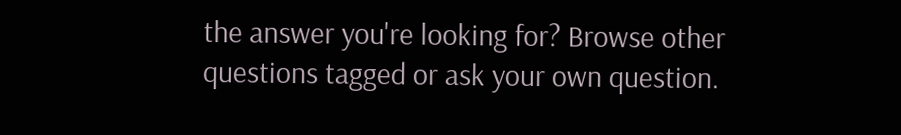the answer you're looking for? Browse other questions tagged or ask your own question.